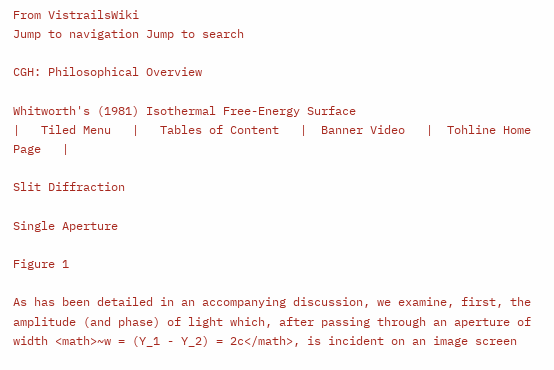From VistrailsWiki
Jump to navigation Jump to search

CGH: Philosophical Overview

Whitworth's (1981) Isothermal Free-Energy Surface
|   Tiled Menu   |   Tables of Content   |  Banner Video   |  Tohline Home Page   |

Slit Diffraction

Single Aperture

Figure 1

As has been detailed in an accompanying discussion, we examine, first, the amplitude (and phase) of light which, after passing through an aperture of width <math>~w = (Y_1 - Y_2) = 2c</math>, is incident on an image screen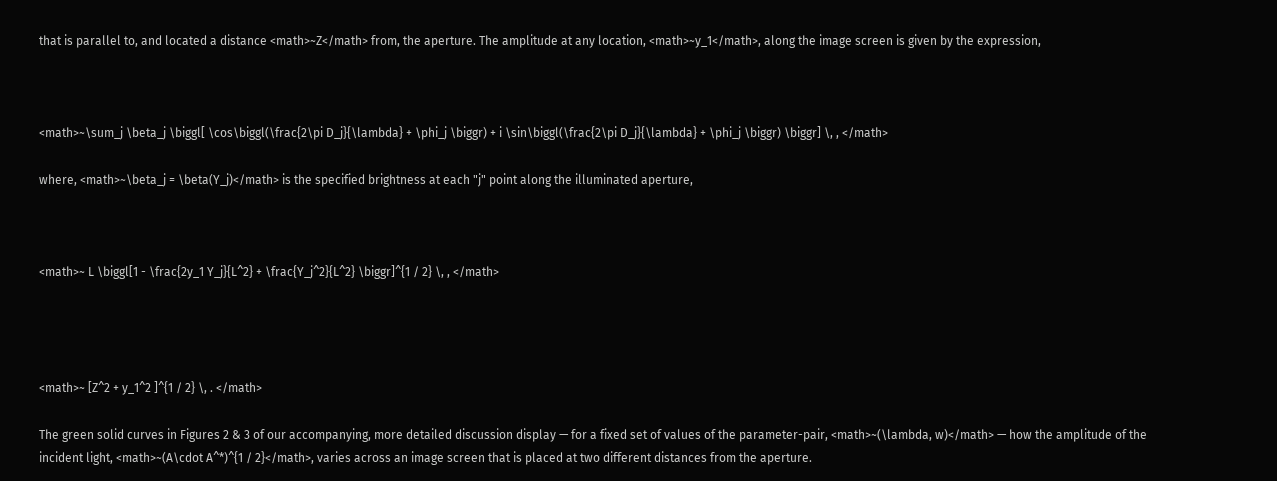that is parallel to, and located a distance <math>~Z</math> from, the aperture. The amplitude at any location, <math>~y_1</math>, along the image screen is given by the expression,



<math>~\sum_j \beta_j \biggl[ \cos\biggl(\frac{2\pi D_j}{\lambda} + \phi_j \biggr) + i \sin\biggl(\frac{2\pi D_j}{\lambda} + \phi_j \biggr) \biggr] \, , </math>

where, <math>~\beta_j = \beta(Y_j)</math> is the specified brightness at each "j" point along the illuminated aperture,



<math>~ L \biggl[1 - \frac{2y_1 Y_j}{L^2} + \frac{Y_j^2}{L^2} \biggr]^{1 / 2} \, , </math>




<math>~ [Z^2 + y_1^2 ]^{1 / 2} \, . </math>

The green solid curves in Figures 2 & 3 of our accompanying, more detailed discussion display — for a fixed set of values of the parameter-pair, <math>~(\lambda, w)</math> — how the amplitude of the incident light, <math>~(A\cdot A^*)^{1 / 2}</math>, varies across an image screen that is placed at two different distances from the aperture.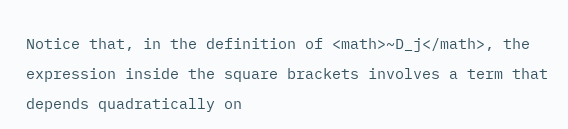Notice that, in the definition of <math>~D_j</math>, the expression inside the square brackets involves a term that depends quadratically on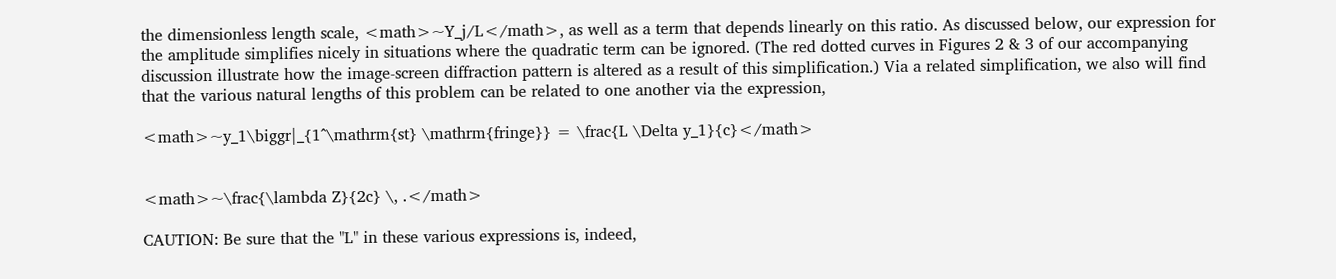the dimensionless length scale, <math>~Y_j/L</math>, as well as a term that depends linearly on this ratio. As discussed below, our expression for the amplitude simplifies nicely in situations where the quadratic term can be ignored. (The red dotted curves in Figures 2 & 3 of our accompanying discussion illustrate how the image-screen diffraction pattern is altered as a result of this simplification.) Via a related simplification, we also will find that the various natural lengths of this problem can be related to one another via the expression,

<math>~y_1\biggr|_{1^\mathrm{st} \mathrm{fringe}} = \frac{L \Delta y_1}{c}</math>


<math>~\frac{\lambda Z}{2c} \, .</math>

CAUTION: Be sure that the "L" in these various expressions is, indeed,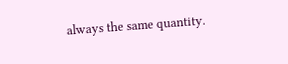always the same quantity.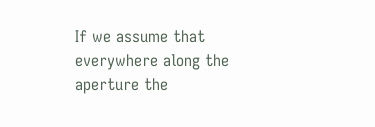If we assume that everywhere along the aperture the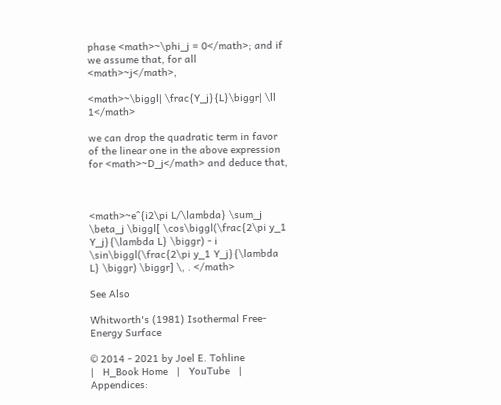phase <math>~\phi_j = 0</math>; and if we assume that, for all <math>~j</math>,

<math>~\biggl| \frac{Y_j}{L}\biggr| \ll 1</math>

we can drop the quadratic term in favor of the linear one in the above expression for <math>~D_j</math> and deduce that,



<math>~e^{i2\pi L/\lambda} \sum_j \beta_j \biggl[ \cos\biggl(\frac{2\pi y_1 Y_j}{\lambda L} \biggr) - i \sin\biggl(\frac{2\pi y_1 Y_j}{\lambda L} \biggr) \biggr] \, . </math>

See Also

Whitworth's (1981) Isothermal Free-Energy Surface

© 2014 - 2021 by Joel E. Tohline
|   H_Book Home   |   YouTube   |
Appendices: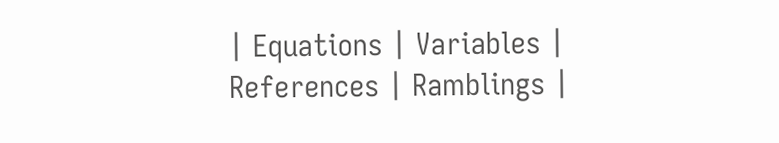| Equations | Variables | References | Ramblings |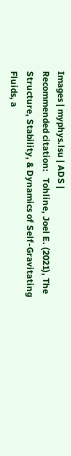Images | myphys.lsu | ADS |
Recommended citation:   Tohline, Joel E. (2021), The Structure, Stability, & Dynamics of Self-Gravitating Fluids, a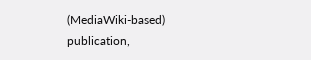(MediaWiki-based) publication,